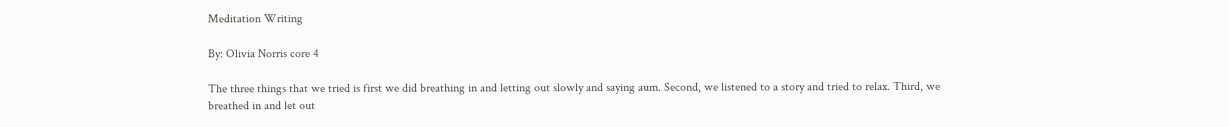Meditation Writing

By: Olivia Norris core 4

The three things that we tried is first we did breathing in and letting out slowly and saying aum. Second, we listened to a story and tried to relax. Third, we breathed in and let out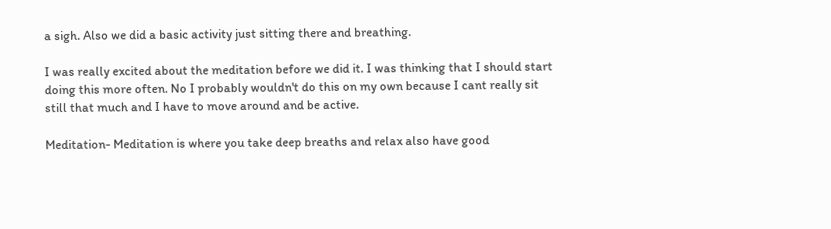a sigh. Also we did a basic activity just sitting there and breathing.

I was really excited about the meditation before we did it. I was thinking that I should start doing this more often. No I probably wouldn't do this on my own because I cant really sit still that much and I have to move around and be active.

Meditation- Meditation is where you take deep breaths and relax also have good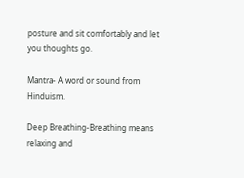posture and sit comfortably and let you thoughts go.

Mantra- A word or sound from Hinduism.

Deep Breathing-Breathing means relaxing and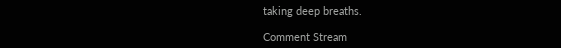taking deep breaths.

Comment Stream